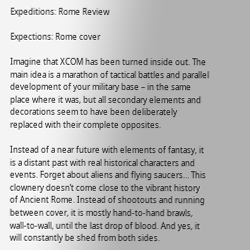Expeditions: Rome Review

Expections: Rome cover

Imagine that XCOM has been turned inside out. The main idea is a marathon of tactical battles and parallel development of your military base – in the same place where it was, but all secondary elements and decorations seem to have been deliberately replaced with their complete opposites.

Instead of a near future with elements of fantasy, it is a distant past with real historical characters and events. Forget about aliens and flying saucers… This clownery doesn’t come close to the vibrant history of Ancient Rome. Instead of shootouts and running between cover, it is mostly hand-to-hand brawls, wall-to-wall, until the last drop of blood. And yes, it will constantly be shed from both sides.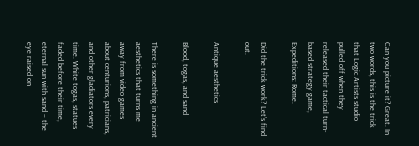Can you picture it? Great. In two words, this is the trick that Logic Artists studio pulled off when they released their tactical turn-based strategy game, Expeditions: Rome.

Did the trick work? Let’s find out.

Antique aesthetics

Blood, togas, and sand

There is something in ancient aesthetics that turns me away from video games about centurions, patricians, and other gladiators every time. White togas, statues faded before their time, eternal sun with sand – the eye raised on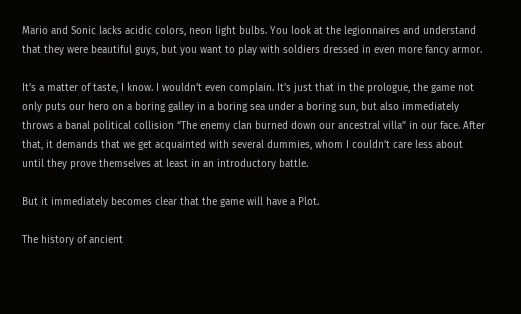Mario and Sonic lacks acidic colors, neon light bulbs. You look at the legionnaires and understand that they were beautiful guys, but you want to play with soldiers dressed in even more fancy armor.

It’s a matter of taste, I know. I wouldn’t even complain. It’s just that in the prologue, the game not only puts our hero on a boring galley in a boring sea under a boring sun, but also immediately throws a banal political collision “The enemy clan burned down our ancestral villa” in our face. After that, it demands that we get acquainted with several dummies, whom I couldn’t care less about until they prove themselves at least in an introductory battle.

But it immediately becomes clear that the game will have a Plot.

The history of ancient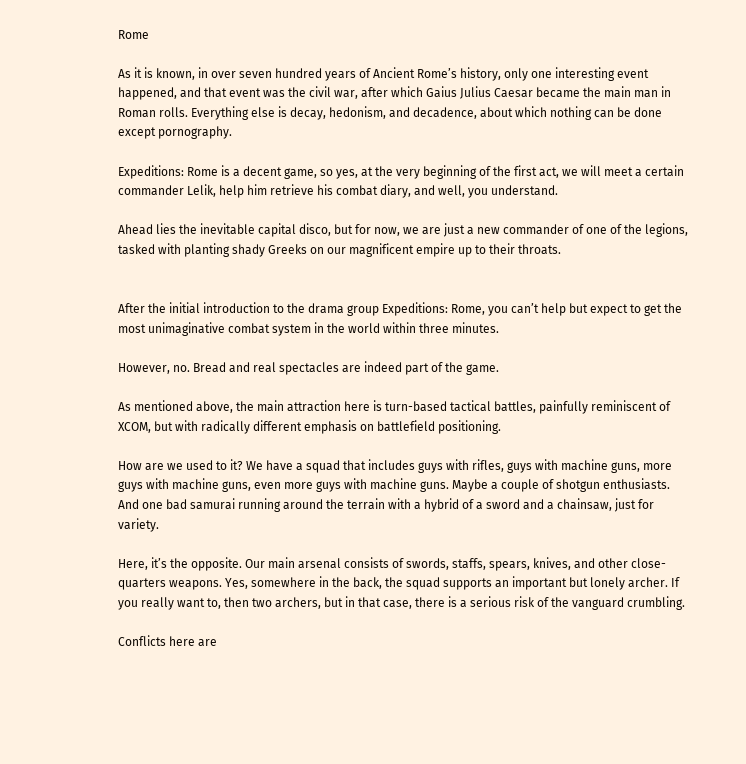Rome

As it is known, in over seven hundred years of Ancient Rome’s history, only one interesting event happened, and that event was the civil war, after which Gaius Julius Caesar became the main man in Roman rolls. Everything else is decay, hedonism, and decadence, about which nothing can be done except pornography.

Expeditions: Rome is a decent game, so yes, at the very beginning of the first act, we will meet a certain commander Lelik, help him retrieve his combat diary, and well, you understand.

Ahead lies the inevitable capital disco, but for now, we are just a new commander of one of the legions, tasked with planting shady Greeks on our magnificent empire up to their throats.


After the initial introduction to the drama group Expeditions: Rome, you can’t help but expect to get the most unimaginative combat system in the world within three minutes.

However, no. Bread and real spectacles are indeed part of the game.

As mentioned above, the main attraction here is turn-based tactical battles, painfully reminiscent of XCOM, but with radically different emphasis on battlefield positioning.

How are we used to it? We have a squad that includes guys with rifles, guys with machine guns, more guys with machine guns, even more guys with machine guns. Maybe a couple of shotgun enthusiasts. And one bad samurai running around the terrain with a hybrid of a sword and a chainsaw, just for variety.

Here, it’s the opposite. Our main arsenal consists of swords, staffs, spears, knives, and other close-quarters weapons. Yes, somewhere in the back, the squad supports an important but lonely archer. If you really want to, then two archers, but in that case, there is a serious risk of the vanguard crumbling.

Conflicts here are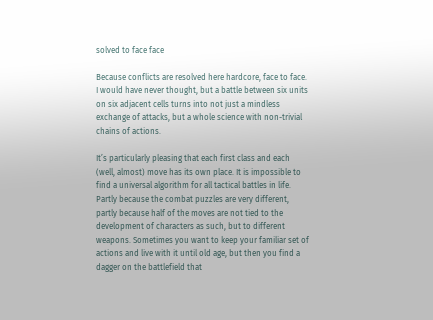solved to face face

Because conflicts are resolved here hardcore, face to face. I would have never thought, but a battle between six units on six adjacent cells turns into not just a mindless exchange of attacks, but a whole science with non-trivial chains of actions.

It’s particularly pleasing that each first class and each (well, almost) move has its own place. It is impossible to find a universal algorithm for all tactical battles in life. Partly because the combat puzzles are very different, partly because half of the moves are not tied to the development of characters as such, but to different weapons. Sometimes you want to keep your familiar set of actions and live with it until old age, but then you find a dagger on the battlefield that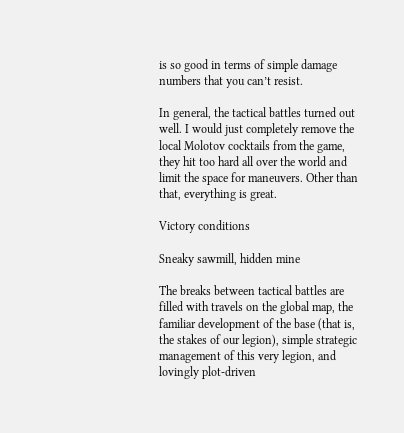is so good in terms of simple damage numbers that you can’t resist.

In general, the tactical battles turned out well. I would just completely remove the local Molotov cocktails from the game, they hit too hard all over the world and limit the space for maneuvers. Other than that, everything is great.

Victory conditions

Sneaky sawmill, hidden mine

The breaks between tactical battles are filled with travels on the global map, the familiar development of the base (that is, the stakes of our legion), simple strategic management of this very legion, and lovingly plot-driven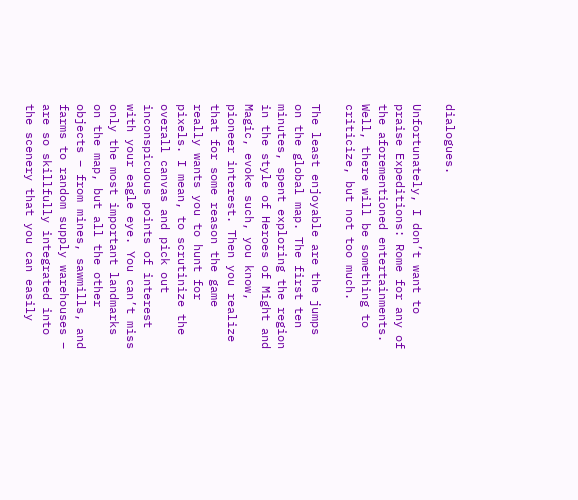dialogues.

Unfortunately, I don’t want to praise Expeditions: Rome for any of the aforementioned entertainments. Well, there will be something to criticize, but not too much.

The least enjoyable are the jumps on the global map. The first ten minutes, spent exploring the region in the style of Heroes of Might and Magic, evoke such, you know, pioneer interest. Then you realize that for some reason the game really wants you to hunt for pixels. I mean, to scrutinize the overall canvas and pick out inconspicuous points of interest with your eagle eye. You can’t miss only the most important landmarks on the map, but all the other objects – from mines, sawmills, and farms to random supply warehouses – are so skillfully integrated into the scenery that you can easily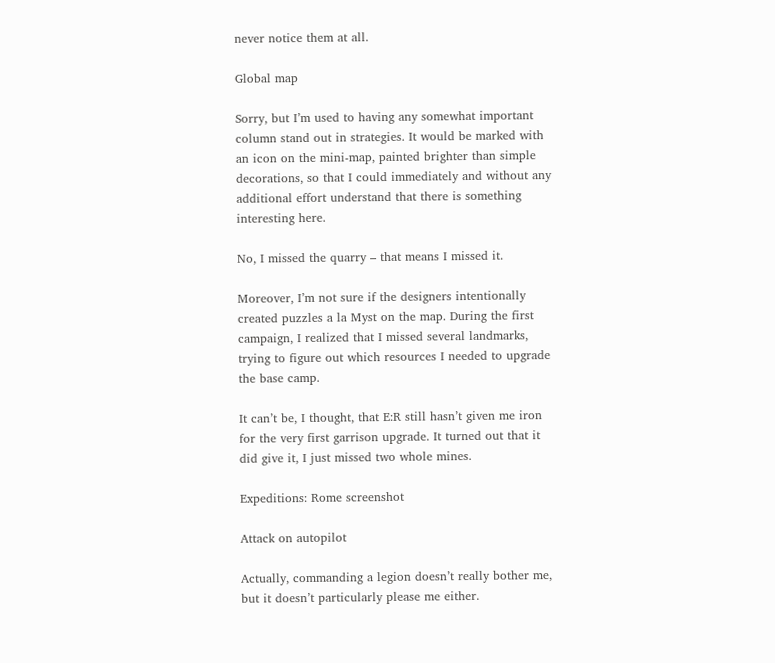never notice them at all.

Global map

Sorry, but I’m used to having any somewhat important column stand out in strategies. It would be marked with an icon on the mini-map, painted brighter than simple decorations, so that I could immediately and without any additional effort understand that there is something interesting here.

No, I missed the quarry – that means I missed it.

Moreover, I’m not sure if the designers intentionally created puzzles a la Myst on the map. During the first campaign, I realized that I missed several landmarks, trying to figure out which resources I needed to upgrade the base camp.

It can’t be, I thought, that E:R still hasn’t given me iron for the very first garrison upgrade. It turned out that it did give it, I just missed two whole mines.

Expeditions: Rome screenshot

Attack on autopilot

Actually, commanding a legion doesn’t really bother me, but it doesn’t particularly please me either.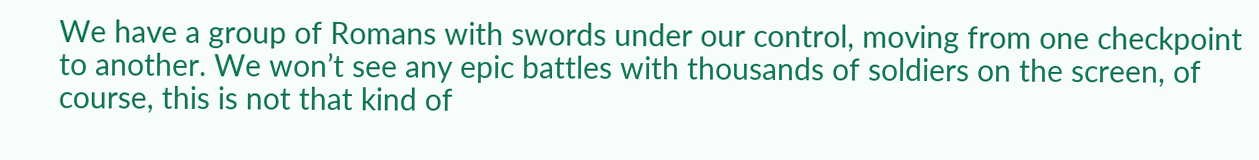We have a group of Romans with swords under our control, moving from one checkpoint to another. We won’t see any epic battles with thousands of soldiers on the screen, of course, this is not that kind of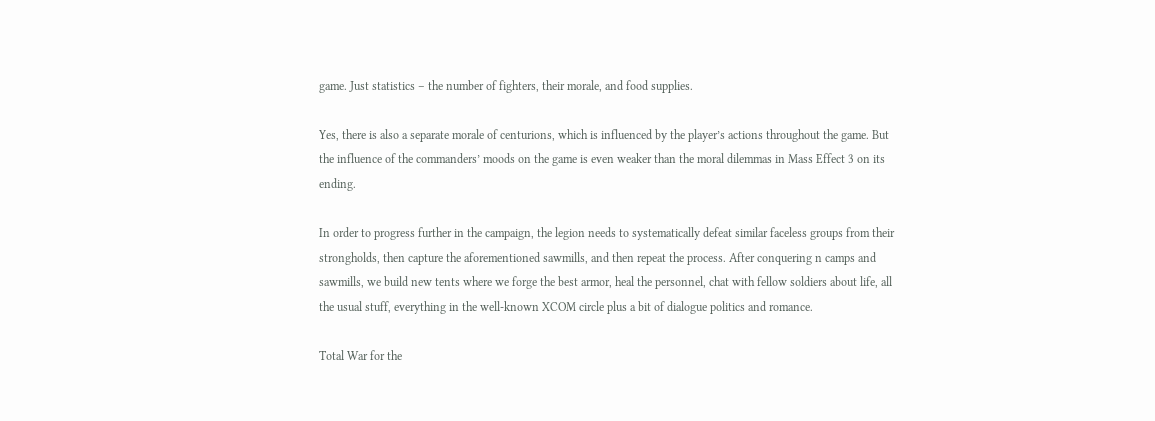game. Just statistics – the number of fighters, their morale, and food supplies.

Yes, there is also a separate morale of centurions, which is influenced by the player’s actions throughout the game. But the influence of the commanders’ moods on the game is even weaker than the moral dilemmas in Mass Effect 3 on its ending.

In order to progress further in the campaign, the legion needs to systematically defeat similar faceless groups from their strongholds, then capture the aforementioned sawmills, and then repeat the process. After conquering n camps and sawmills, we build new tents where we forge the best armor, heal the personnel, chat with fellow soldiers about life, all the usual stuff, everything in the well-known XCOM circle plus a bit of dialogue politics and romance.

Total War for the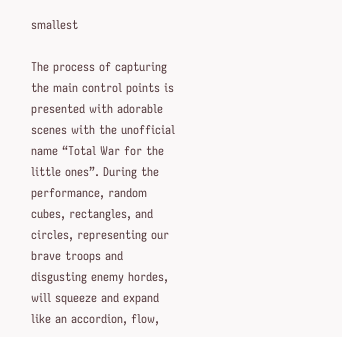smallest

The process of capturing the main control points is presented with adorable scenes with the unofficial name “Total War for the little ones”. During the performance, random cubes, rectangles, and circles, representing our brave troops and disgusting enemy hordes, will squeeze and expand like an accordion, flow,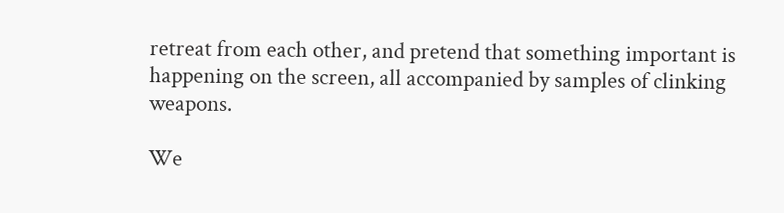retreat from each other, and pretend that something important is happening on the screen, all accompanied by samples of clinking weapons.

We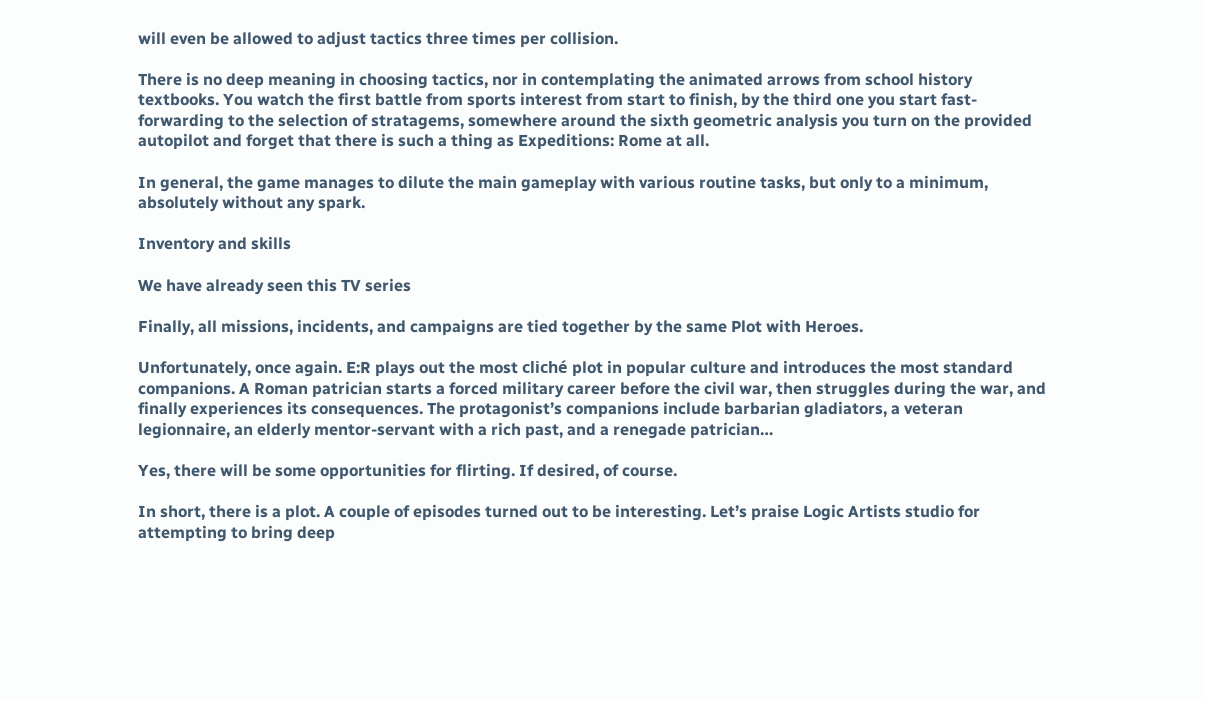will even be allowed to adjust tactics three times per collision.

There is no deep meaning in choosing tactics, nor in contemplating the animated arrows from school history textbooks. You watch the first battle from sports interest from start to finish, by the third one you start fast-forwarding to the selection of stratagems, somewhere around the sixth geometric analysis you turn on the provided autopilot and forget that there is such a thing as Expeditions: Rome at all.

In general, the game manages to dilute the main gameplay with various routine tasks, but only to a minimum, absolutely without any spark.

Inventory and skills

We have already seen this TV series

Finally, all missions, incidents, and campaigns are tied together by the same Plot with Heroes.

Unfortunately, once again. E:R plays out the most cliché plot in popular culture and introduces the most standard companions. A Roman patrician starts a forced military career before the civil war, then struggles during the war, and finally experiences its consequences. The protagonist’s companions include barbarian gladiators, a veteran legionnaire, an elderly mentor-servant with a rich past, and a renegade patrician…

Yes, there will be some opportunities for flirting. If desired, of course.

In short, there is a plot. A couple of episodes turned out to be interesting. Let’s praise Logic Artists studio for attempting to bring deep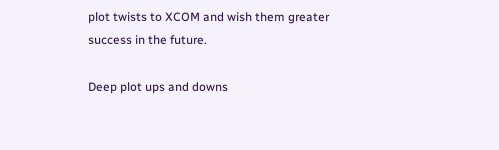plot twists to XCOM and wish them greater success in the future.

Deep plot ups and downs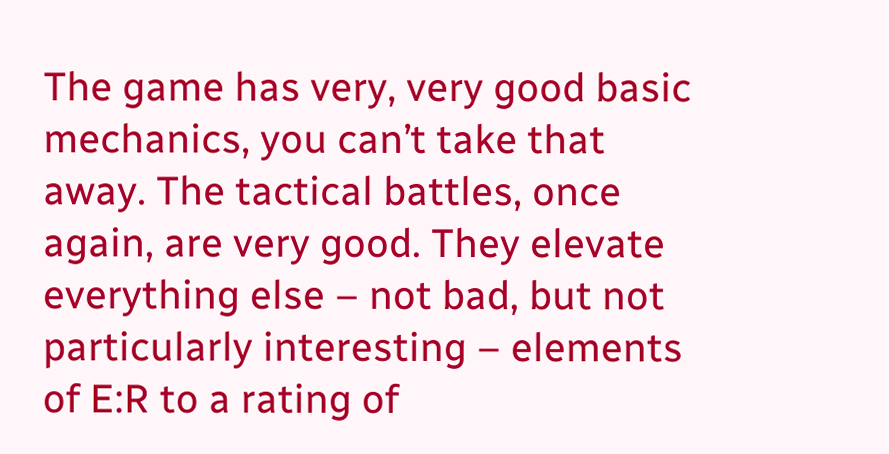The game has very, very good basic mechanics, you can’t take that away. The tactical battles, once again, are very good. They elevate everything else – not bad, but not particularly interesting – elements of E:R to a rating of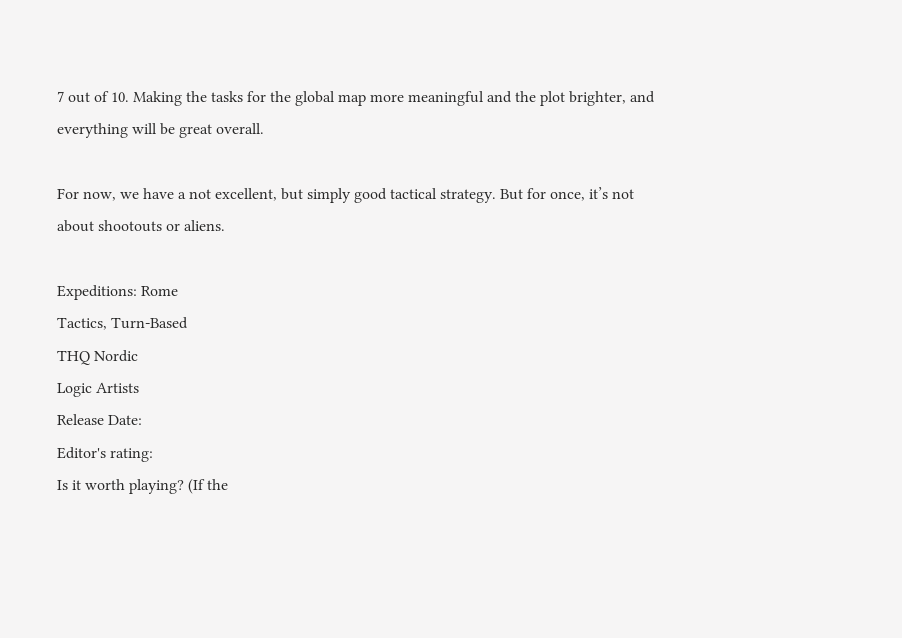7 out of 10. Making the tasks for the global map more meaningful and the plot brighter, and everything will be great overall.

For now, we have a not excellent, but simply good tactical strategy. But for once, it’s not about shootouts or aliens.

Expeditions: Rome
Tactics, Turn-Based
THQ Nordic
Logic Artists
Release Date:
Editor's rating:
Is it worth playing? (If the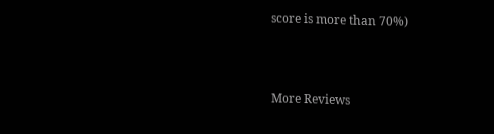score is more than 70%)



More Reviews